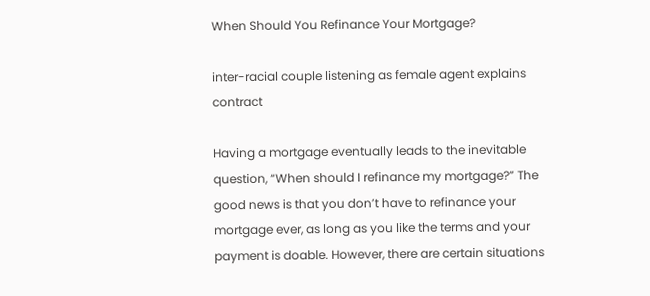When Should You Refinance Your Mortgage?

inter-racial couple listening as female agent explains contract

Having a mortgage eventually leads to the inevitable question, “When should I refinance my mortgage?” The good news is that you don’t have to refinance your mortgage ever, as long as you like the terms and your payment is doable. However, there are certain situations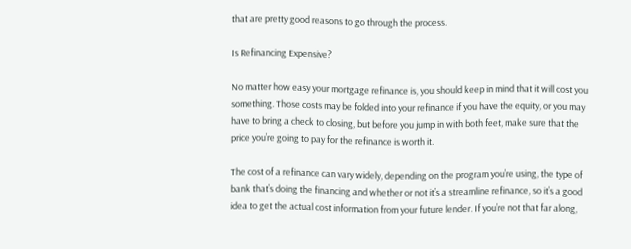that are pretty good reasons to go through the process.

Is Refinancing Expensive?

No matter how easy your mortgage refinance is, you should keep in mind that it will cost you something. Those costs may be folded into your refinance if you have the equity, or you may have to bring a check to closing, but before you jump in with both feet, make sure that the price you’re going to pay for the refinance is worth it.

The cost of a refinance can vary widely, depending on the program you’re using, the type of bank that’s doing the financing and whether or not it’s a streamline refinance, so it’s a good idea to get the actual cost information from your future lender. If you’re not that far along,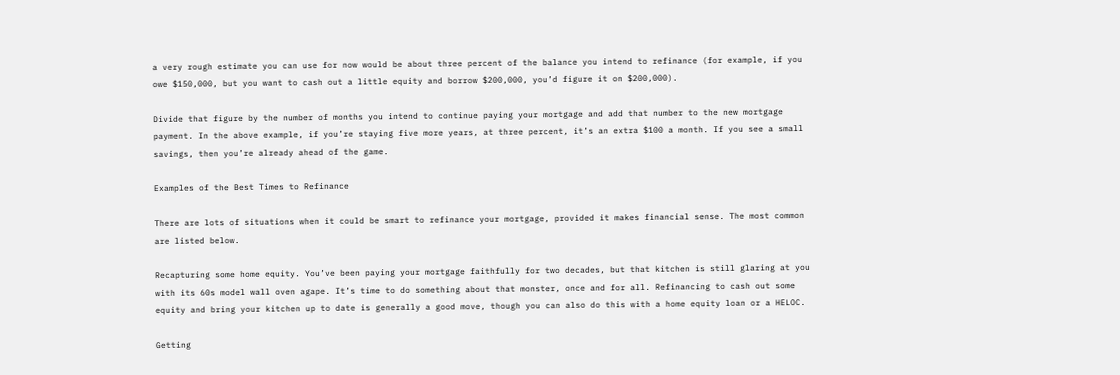a very rough estimate you can use for now would be about three percent of the balance you intend to refinance (for example, if you owe $150,000, but you want to cash out a little equity and borrow $200,000, you’d figure it on $200,000).

Divide that figure by the number of months you intend to continue paying your mortgage and add that number to the new mortgage payment. In the above example, if you’re staying five more years, at three percent, it’s an extra $100 a month. If you see a small savings, then you’re already ahead of the game.

Examples of the Best Times to Refinance

There are lots of situations when it could be smart to refinance your mortgage, provided it makes financial sense. The most common are listed below.

Recapturing some home equity. You’ve been paying your mortgage faithfully for two decades, but that kitchen is still glaring at you with its 60s model wall oven agape. It’s time to do something about that monster, once and for all. Refinancing to cash out some equity and bring your kitchen up to date is generally a good move, though you can also do this with a home equity loan or a HELOC.

Getting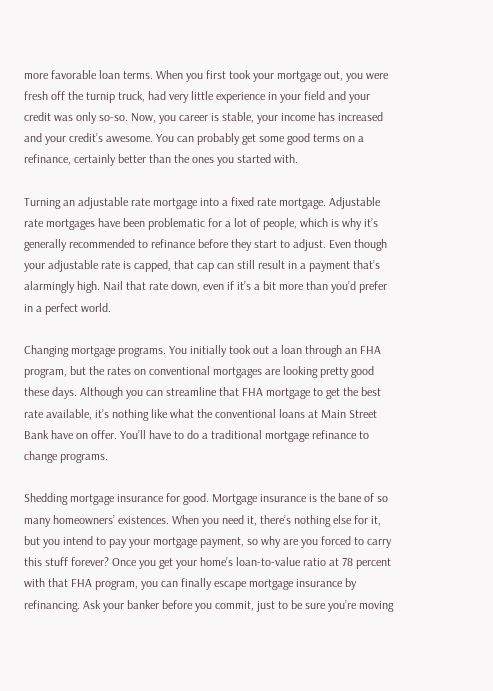more favorable loan terms. When you first took your mortgage out, you were fresh off the turnip truck, had very little experience in your field and your credit was only so-so. Now, you career is stable, your income has increased and your credit’s awesome. You can probably get some good terms on a refinance, certainly better than the ones you started with.

Turning an adjustable rate mortgage into a fixed rate mortgage. Adjustable rate mortgages have been problematic for a lot of people, which is why it’s generally recommended to refinance before they start to adjust. Even though your adjustable rate is capped, that cap can still result in a payment that’s alarmingly high. Nail that rate down, even if it’s a bit more than you’d prefer in a perfect world.

Changing mortgage programs. You initially took out a loan through an FHA program, but the rates on conventional mortgages are looking pretty good these days. Although you can streamline that FHA mortgage to get the best rate available, it’s nothing like what the conventional loans at Main Street Bank have on offer. You’ll have to do a traditional mortgage refinance to change programs.

Shedding mortgage insurance for good. Mortgage insurance is the bane of so many homeowners’ existences. When you need it, there’s nothing else for it, but you intend to pay your mortgage payment, so why are you forced to carry this stuff forever? Once you get your home’s loan-to-value ratio at 78 percent with that FHA program, you can finally escape mortgage insurance by refinancing. Ask your banker before you commit, just to be sure you’re moving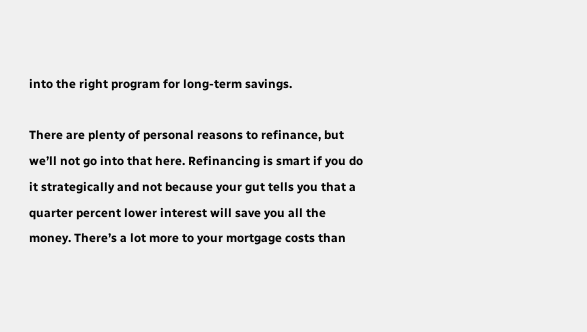into the right program for long-term savings.

There are plenty of personal reasons to refinance, but we’ll not go into that here. Refinancing is smart if you do it strategically and not because your gut tells you that a quarter percent lower interest will save you all the money. There’s a lot more to your mortgage costs than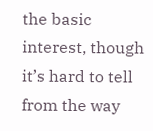the basic interest, though it’s hard to tell from the way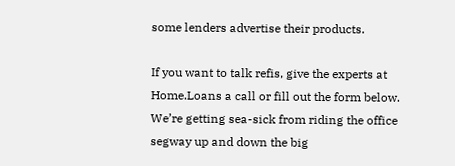some lenders advertise their products.

If you want to talk refis, give the experts at Home.Loans a call or fill out the form below. We’re getting sea-sick from riding the office segway up and down the big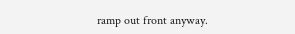ramp out front anyway.